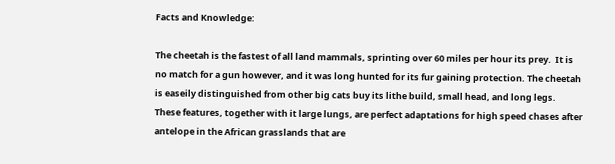Facts and Knowledge:

The cheetah is the fastest of all land mammals, sprinting over 60 miles per hour its prey.  It is no match for a gun however, and it was long hunted for its fur gaining protection. The cheetah is easeily distinguished from other big cats buy its lithe build, small head, and long legs.  These features, together with it large lungs, are perfect adaptations for high speed chases after antelope in the African grasslands that are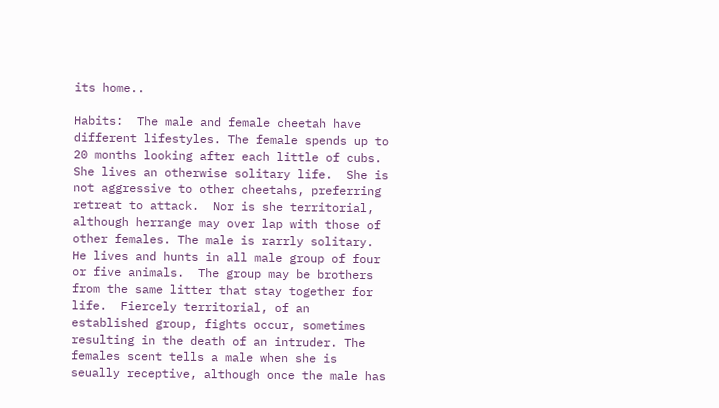its home..

Habits:  The male and female cheetah have different lifestyles. The female spends up to 20 months looking after each little of cubs.  She lives an otherwise solitary life.  She is not aggressive to other cheetahs, preferring retreat to attack.  Nor is she territorial, although herrange may over lap with those of other females. The male is rarrly solitary.  He lives and hunts in all male group of four or five animals.  The group may be brothers from the same litter that stay together for life.  Fiercely territorial, of an  established group, fights occur, sometimes resulting in the death of an intruder. The females scent tells a male when she is seually receptive, although once the male has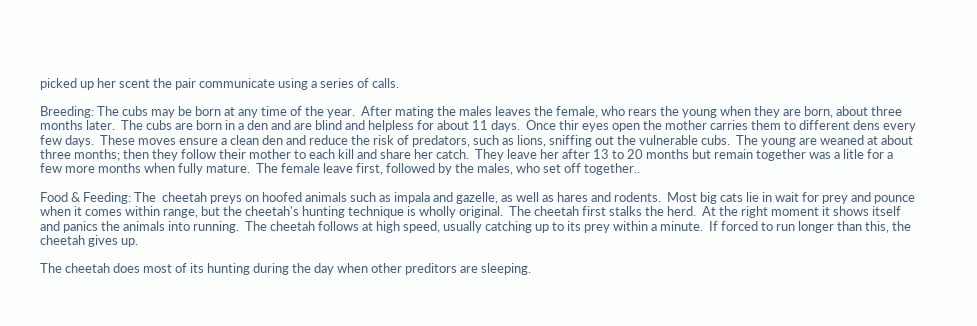picked up her scent the pair communicate using a series of calls.

Breeding: The cubs may be born at any time of the year.  After mating the males leaves the female, who rears the young when they are born, about three months later.  The cubs are born in a den and are blind and helpless for about 11 days.  Once thir eyes open the mother carries them to different dens every few days.  These moves ensure a clean den and reduce the risk of predators, such as lions, sniffing out the vulnerable cubs.  The young are weaned at about three months; then they follow their mother to each kill and share her catch.  They leave her after 13 to 20 months but remain together was a litle for a few more months when fully mature.  The female leave first, followed by the males, who set off together..

Food & Feeding: The  cheetah preys on hoofed animals such as impala and gazelle, as well as hares and rodents.  Most big cats lie in wait for prey and pounce when it comes within range, but the cheetah's hunting technique is wholly original.  The cheetah first stalks the herd.  At the right moment it shows itself and panics the animals into running.  The cheetah follows at high speed, usually catching up to its prey within a minute.  If forced to run longer than this, the cheetah gives up.

The cheetah does most of its hunting during the day when other preditors are sleeping.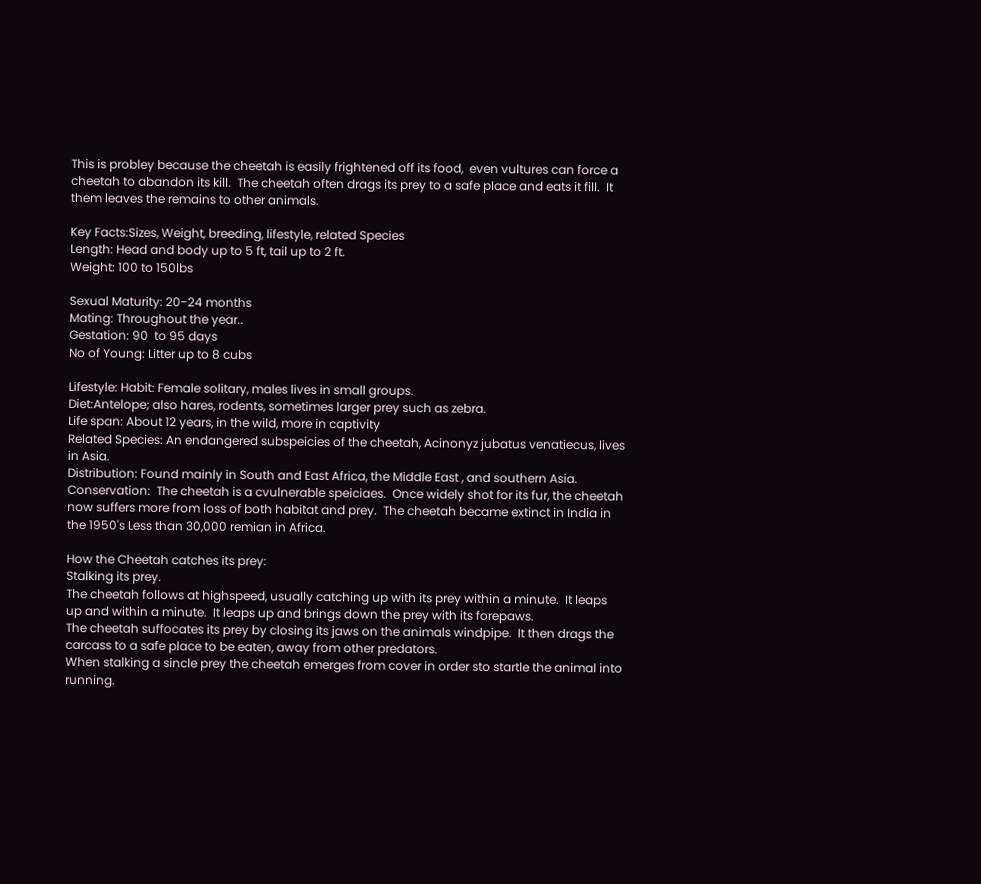This is probley because the cheetah is easily frightened off its food,  even vultures can force a cheetah to abandon its kill.  The cheetah often drags its prey to a safe place and eats it fill.  It them leaves the remains to other animals.

Key Facts:Sizes, Weight, breeding, lifestyle, related Species
Length: Head and body up to 5 ft, tail up to 2 ft.
Weight: 100 to 150lbs

Sexual Maturity: 20-24 months
Mating: Throughout the year..
Gestation: 90  to 95 days
No of Young: Litter up to 8 cubs

Lifestyle: Habit: Female solitary, males lives in small groups.
Diet:Antelope; also hares, rodents, sometimes larger prey such as zebra.
Life span: About 12 years, in the wild, more in captivity
Related Species: An endangered subspeicies of the cheetah, Acinonyz jubatus venatiecus, lives in Asia.
Distribution: Found mainly in South and East Africa, the Middle East , and southern Asia.
Conservation:  The cheetah is a cvulnerable speiciaes.  Once widely shot for its fur, the cheetah now suffers more from loss of both habitat and prey.  The cheetah became extinct in India in the 1950's Less than 30,000 remian in Africa.

How the Cheetah catches its prey:
Stalking its prey.
The cheetah follows at highspeed, usually catching up with its prey within a minute.  It leaps up and within a minute.  It leaps up and brings down the prey with its forepaws.
The cheetah suffocates its prey by closing its jaws on the animals windpipe.  It then drags the carcass to a safe place to be eaten, away from other predators.
When stalking a sincle prey the cheetah emerges from cover in order sto startle the animal into running.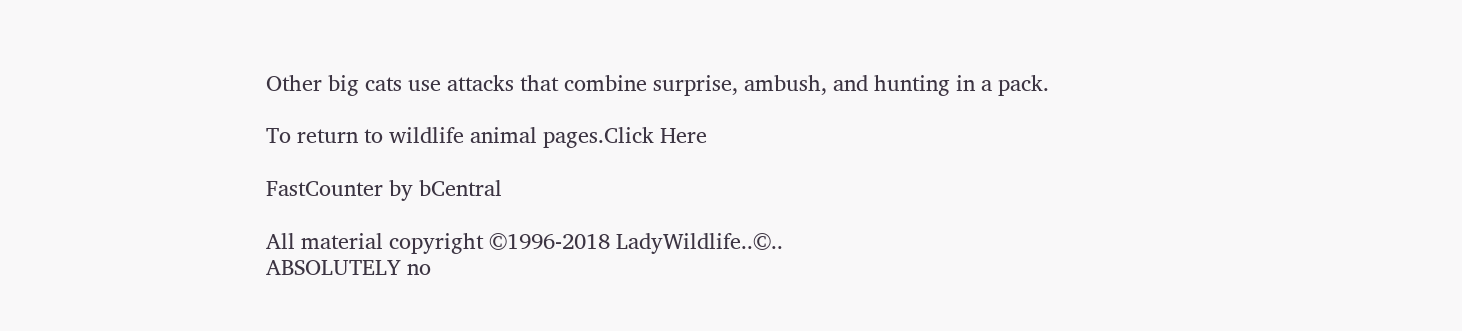Other big cats use attacks that combine surprise, ambush, and hunting in a pack.

To return to wildlife animal pages.Click Here

FastCounter by bCentral

All material copyright ©1996-2018 LadyWildlife..©..
ABSOLUTELY no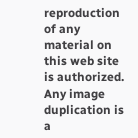reproduction of any material on this web site is authorized.
Any image duplication is a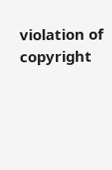violation of copyright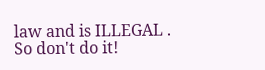law and is ILLEGAL . So don't do it!